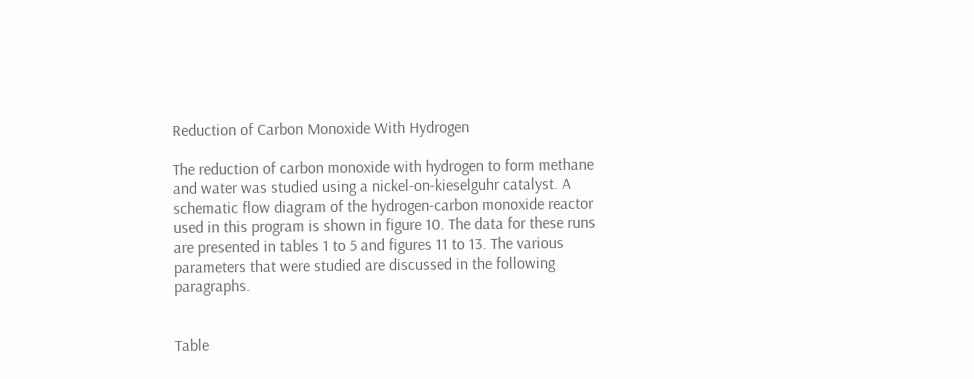Reduction of Carbon Monoxide With Hydrogen

The reduction of carbon monoxide with hydrogen to form methane and water was studied using a nickel-on-kieselguhr catalyst. A schematic flow diagram of the hydrogen-carbon monoxide reactor used in this program is shown in figure 10. The data for these runs are presented in tables 1 to 5 and figures 11 to 13. The various parameters that were studied are discussed in the following paragraphs.


Table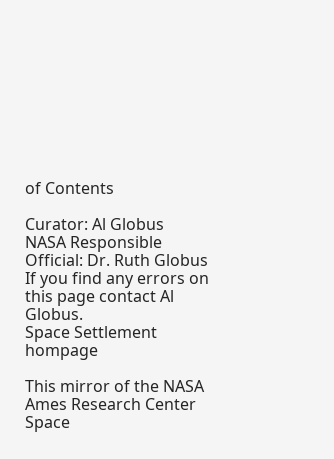of Contents

Curator: Al Globus
NASA Responsible Official: Dr. Ruth Globus
If you find any errors on this page contact Al Globus.
Space Settlement hompage

This mirror of the NASA Ames Research Center Space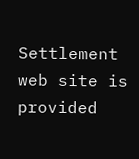Settlement web site is provided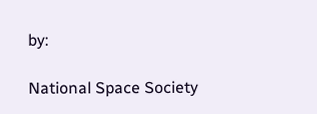by:

National Space Society